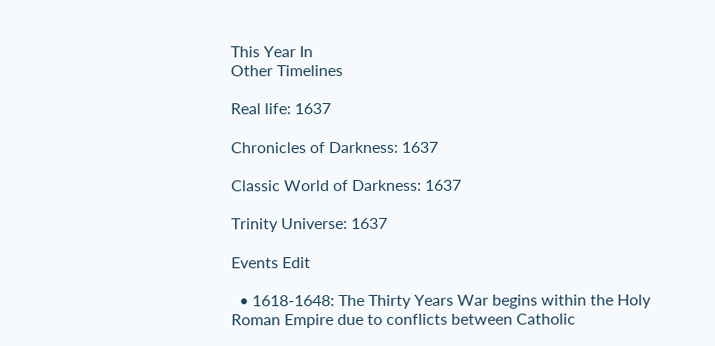This Year In
Other Timelines

Real life: 1637

Chronicles of Darkness: 1637

Classic World of Darkness: 1637

Trinity Universe: 1637

Events Edit

  • 1618-1648: The Thirty Years War begins within the Holy Roman Empire due to conflicts between Catholic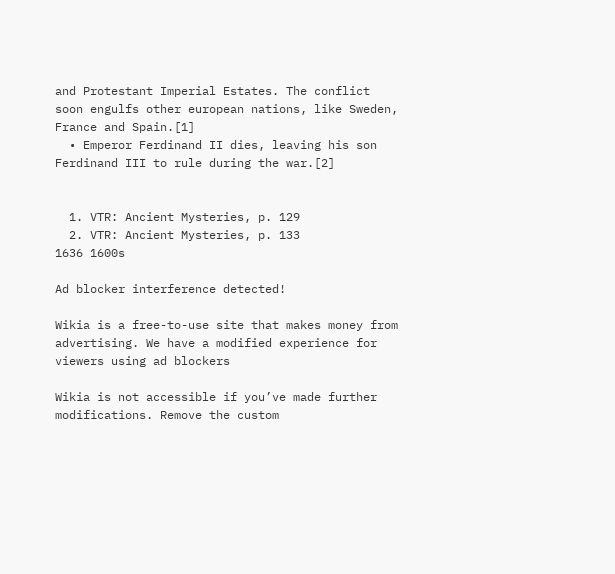and Protestant Imperial Estates. The conflict soon engulfs other european nations, like Sweden, France and Spain.[1]
  • Emperor Ferdinand II dies, leaving his son Ferdinand III to rule during the war.[2]


  1. VTR: Ancient Mysteries, p. 129
  2. VTR: Ancient Mysteries, p. 133
1636 1600s

Ad blocker interference detected!

Wikia is a free-to-use site that makes money from advertising. We have a modified experience for viewers using ad blockers

Wikia is not accessible if you’ve made further modifications. Remove the custom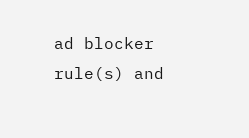ad blocker rule(s) and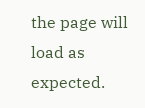the page will load as expected.